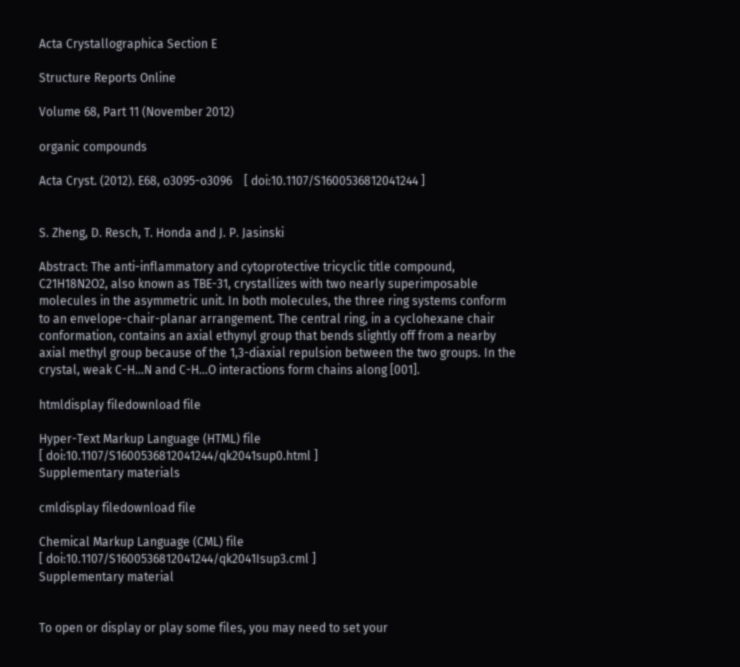Acta Crystallographica Section E

Structure Reports Online

Volume 68, Part 11 (November 2012)

organic compounds

Acta Cryst. (2012). E68, o3095-o3096    [ doi:10.1107/S1600536812041244 ]


S. Zheng, D. Resch, T. Honda and J. P. Jasinski

Abstract: The anti-inflammatory and cytoprotective tricyclic title compound, C21H18N2O2, also known as TBE-31, crystallizes with two nearly superimposable molecules in the asymmetric unit. In both molecules, the three ring systems conform to an envelope-chair-planar arrangement. The central ring, in a cyclohexane chair conformation, contains an axial ethynyl group that bends slightly off from a nearby axial methyl group because of the 1,3-diaxial repulsion between the two groups. In the crystal, weak C-H...N and C-H...O interactions form chains along [001].

htmldisplay filedownload file

Hyper-Text Markup Language (HTML) file
[ doi:10.1107/S1600536812041244/qk2041sup0.html ]
Supplementary materials

cmldisplay filedownload file

Chemical Markup Language (CML) file
[ doi:10.1107/S1600536812041244/qk2041Isup3.cml ]
Supplementary material


To open or display or play some files, you may need to set your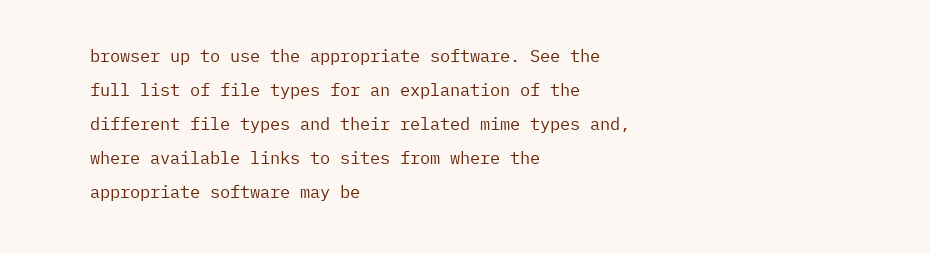browser up to use the appropriate software. See the full list of file types for an explanation of the different file types and their related mime types and, where available links to sites from where the appropriate software may be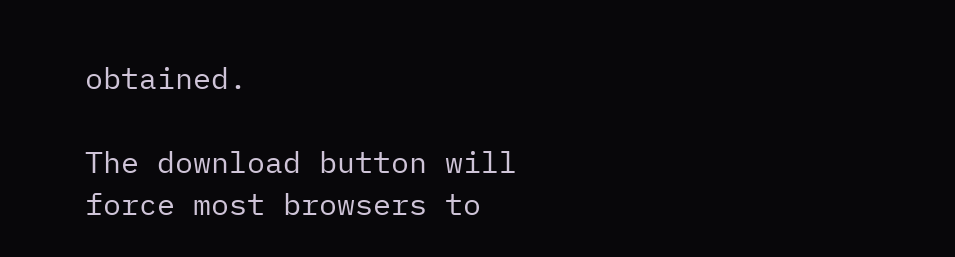obtained.

The download button will force most browsers to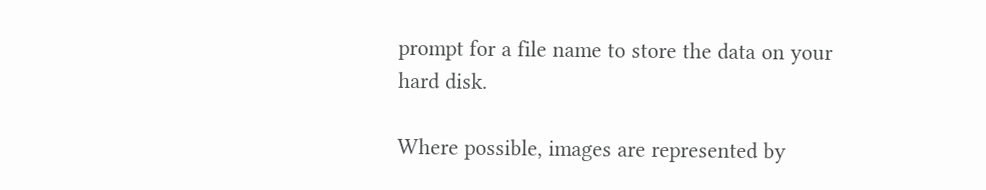prompt for a file name to store the data on your hard disk.

Where possible, images are represented by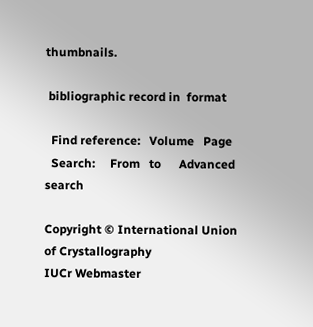thumbnails.

 bibliographic record in  format

  Find reference:   Volume   Page
  Search:     From   to      Advanced search

Copyright © International Union of Crystallography
IUCr Webmaster